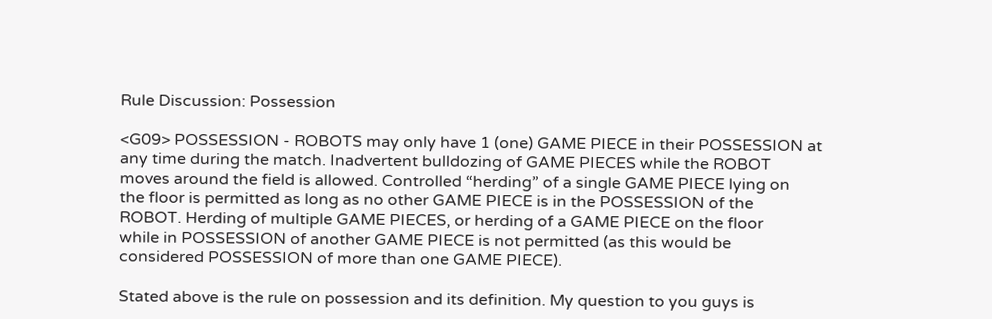Rule Discussion: Possession

<G09> POSSESSION - ROBOTS may only have 1 (one) GAME PIECE in their POSSESSION at
any time during the match. Inadvertent bulldozing of GAME PIECES while the ROBOT
moves around the field is allowed. Controlled “herding” of a single GAME PIECE lying on
the floor is permitted as long as no other GAME PIECE is in the POSSESSION of the
ROBOT. Herding of multiple GAME PIECES, or herding of a GAME PIECE on the floor
while in POSSESSION of another GAME PIECE is not permitted (as this would be
considered POSSESSION of more than one GAME PIECE).

Stated above is the rule on possession and its definition. My question to you guys is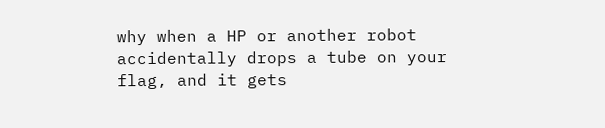why when a HP or another robot accidentally drops a tube on your flag, and it gets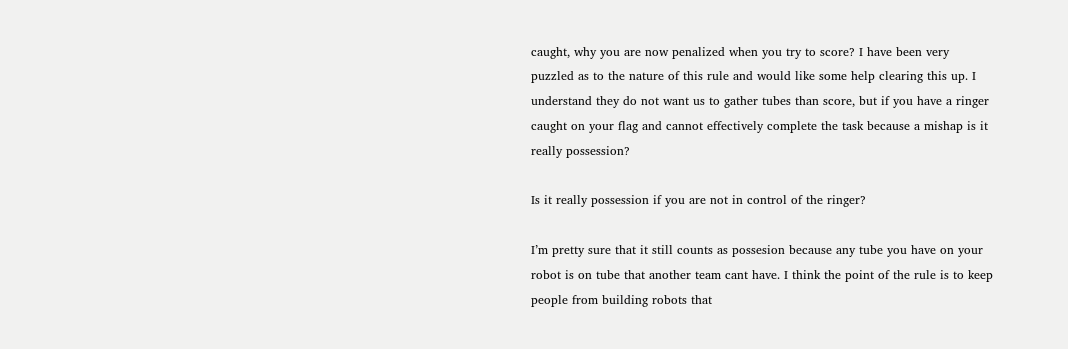caught, why you are now penalized when you try to score? I have been very puzzled as to the nature of this rule and would like some help clearing this up. I understand they do not want us to gather tubes than score, but if you have a ringer caught on your flag and cannot effectively complete the task because a mishap is it really possession?

Is it really possession if you are not in control of the ringer?

I’m pretty sure that it still counts as possesion because any tube you have on your robot is on tube that another team cant have. I think the point of the rule is to keep people from building robots that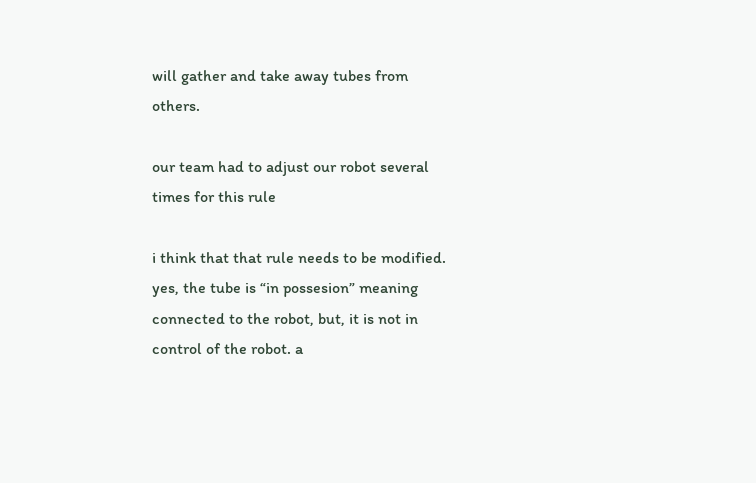will gather and take away tubes from others.

our team had to adjust our robot several times for this rule

i think that that rule needs to be modified. yes, the tube is “in possesion” meaning connected to the robot, but, it is not in control of the robot. a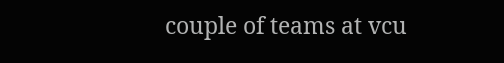couple of teams at vcu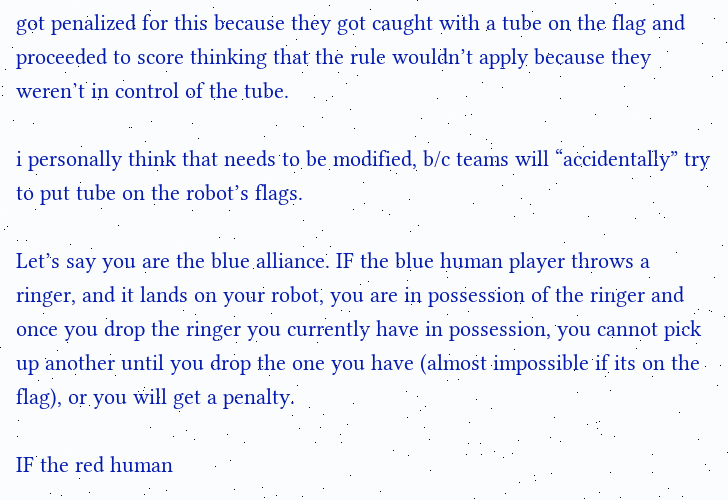got penalized for this because they got caught with a tube on the flag and proceeded to score thinking that the rule wouldn’t apply because they weren’t in control of the tube.

i personally think that needs to be modified, b/c teams will “accidentally” try to put tube on the robot’s flags.

Let’s say you are the blue alliance. IF the blue human player throws a ringer, and it lands on your robot, you are in possession of the ringer and once you drop the ringer you currently have in possession, you cannot pick up another until you drop the one you have (almost impossible if its on the flag), or you will get a penalty.

IF the red human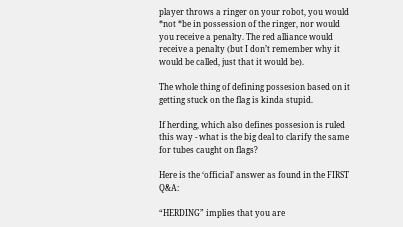player throws a ringer on your robot, you would *not *be in possession of the ringer, nor would you receive a penalty. The red alliance would receive a penalty (but I don’t remember why it would be called, just that it would be).

The whole thing of defining possesion based on it getting stuck on the flag is kinda stupid.

If herding, which also defines possesion is ruled this way - what is the big deal to clarify the same for tubes caught on flags?

Here is the ‘official’ answer as found in the FIRST Q&A:

“HERDING” implies that you are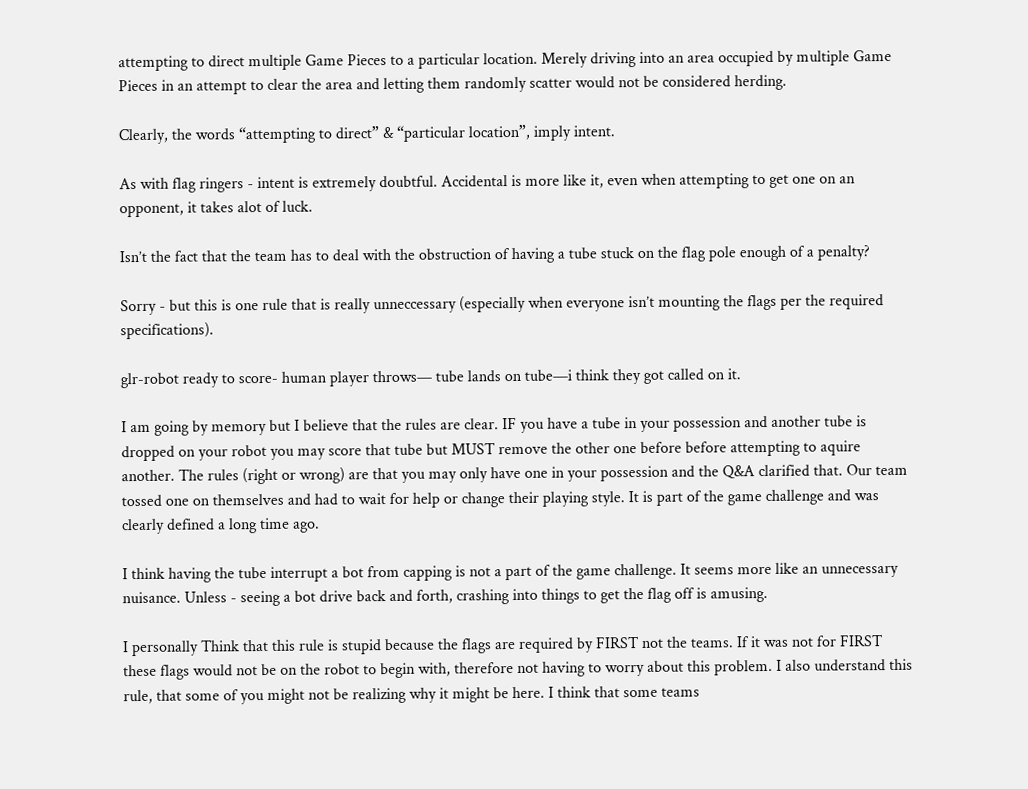attempting to direct multiple Game Pieces to a particular location. Merely driving into an area occupied by multiple Game Pieces in an attempt to clear the area and letting them randomly scatter would not be considered herding.

Clearly, the words “attempting to direct” & “particular location”, imply intent.

As with flag ringers - intent is extremely doubtful. Accidental is more like it, even when attempting to get one on an opponent, it takes alot of luck.

Isn’t the fact that the team has to deal with the obstruction of having a tube stuck on the flag pole enough of a penalty?

Sorry - but this is one rule that is really unneccessary (especially when everyone isn’t mounting the flags per the required specifications).

glr-robot ready to score- human player throws— tube lands on tube—i think they got called on it.

I am going by memory but I believe that the rules are clear. IF you have a tube in your possession and another tube is dropped on your robot you may score that tube but MUST remove the other one before before attempting to aquire another. The rules (right or wrong) are that you may only have one in your possession and the Q&A clarified that. Our team tossed one on themselves and had to wait for help or change their playing style. It is part of the game challenge and was clearly defined a long time ago.

I think having the tube interrupt a bot from capping is not a part of the game challenge. It seems more like an unnecessary nuisance. Unless - seeing a bot drive back and forth, crashing into things to get the flag off is amusing.

I personally Think that this rule is stupid because the flags are required by FIRST not the teams. If it was not for FIRST these flags would not be on the robot to begin with, therefore not having to worry about this problem. I also understand this rule, that some of you might not be realizing why it might be here. I think that some teams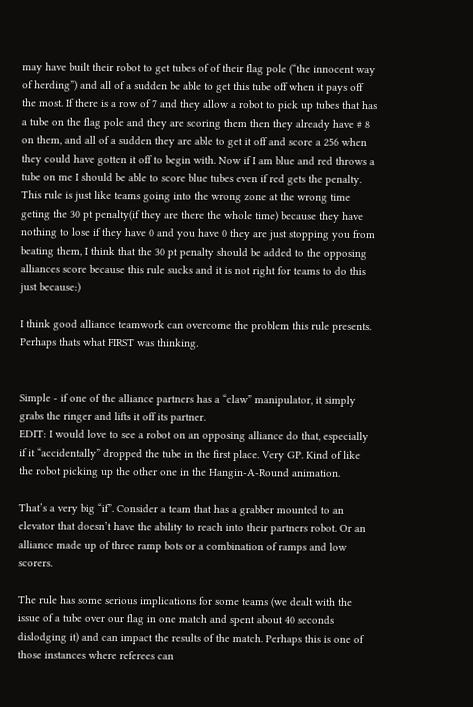may have built their robot to get tubes of of their flag pole (“the innocent way of herding”) and all of a sudden be able to get this tube off when it pays off the most. If there is a row of 7 and they allow a robot to pick up tubes that has a tube on the flag pole and they are scoring them then they already have # 8 on them, and all of a sudden they are able to get it off and score a 256 when they could have gotten it off to begin with. Now if I am blue and red throws a tube on me I should be able to score blue tubes even if red gets the penalty. This rule is just like teams going into the wrong zone at the wrong time geting the 30 pt penalty(if they are there the whole time) because they have nothing to lose if they have 0 and you have 0 they are just stopping you from beating them, I think that the 30 pt penalty should be added to the opposing alliances score because this rule sucks and it is not right for teams to do this just because:)

I think good alliance teamwork can overcome the problem this rule presents. Perhaps thats what FIRST was thinking.


Simple - if one of the alliance partners has a “claw” manipulator, it simply grabs the ringer and lifts it off its partner.
EDIT: I would love to see a robot on an opposing alliance do that, especially if it “accidentally” dropped the tube in the first place. Very GP. Kind of like the robot picking up the other one in the Hangin-A-Round animation.

That’s a very big “if”. Consider a team that has a grabber mounted to an elevator that doesn’t have the ability to reach into their partners robot. Or an alliance made up of three ramp bots or a combination of ramps and low scorers.

The rule has some serious implications for some teams (we dealt with the issue of a tube over our flag in one match and spent about 40 seconds dislodging it) and can impact the results of the match. Perhaps this is one of those instances where referees can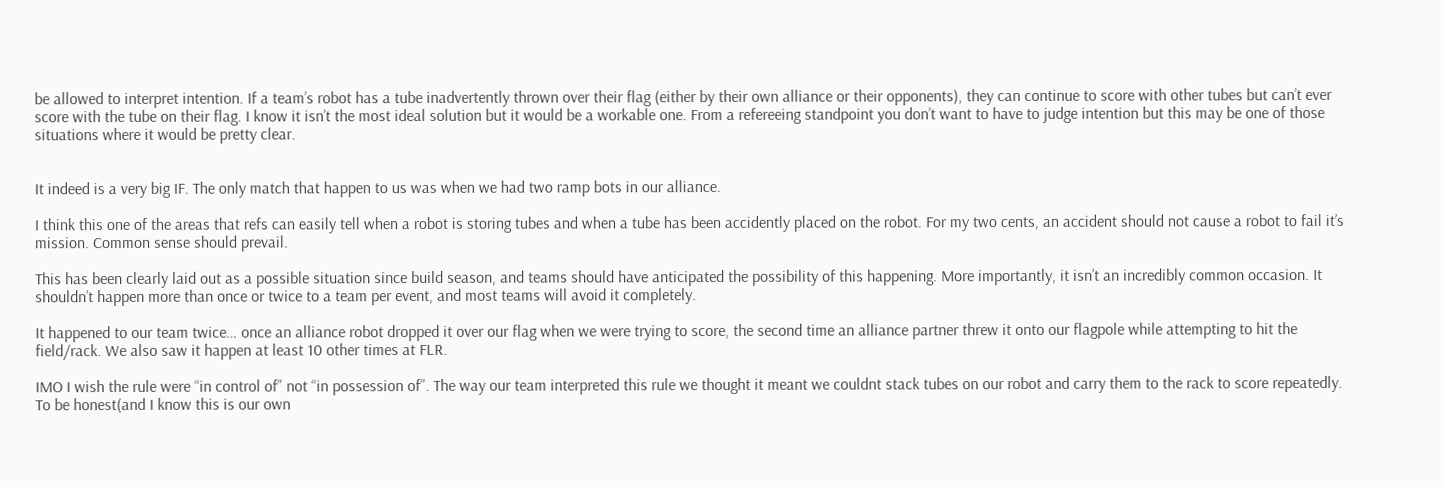be allowed to interpret intention. If a team’s robot has a tube inadvertently thrown over their flag (either by their own alliance or their opponents), they can continue to score with other tubes but can’t ever score with the tube on their flag. I know it isn’t the most ideal solution but it would be a workable one. From a refereeing standpoint you don’t want to have to judge intention but this may be one of those situations where it would be pretty clear.


It indeed is a very big IF. The only match that happen to us was when we had two ramp bots in our alliance.

I think this one of the areas that refs can easily tell when a robot is storing tubes and when a tube has been accidently placed on the robot. For my two cents, an accident should not cause a robot to fail it’s mission. Common sense should prevail.

This has been clearly laid out as a possible situation since build season, and teams should have anticipated the possibility of this happening. More importantly, it isn’t an incredibly common occasion. It shouldn’t happen more than once or twice to a team per event, and most teams will avoid it completely.

It happened to our team twice… once an alliance robot dropped it over our flag when we were trying to score, the second time an alliance partner threw it onto our flagpole while attempting to hit the field/rack. We also saw it happen at least 10 other times at FLR.

IMO I wish the rule were “in control of” not “in possession of”. The way our team interpreted this rule we thought it meant we couldnt stack tubes on our robot and carry them to the rack to score repeatedly. To be honest(and I know this is our own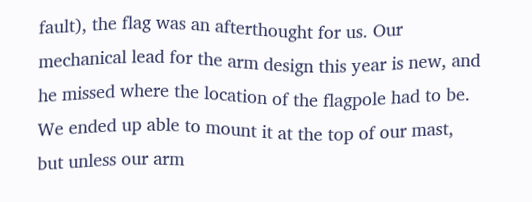fault), the flag was an afterthought for us. Our mechanical lead for the arm design this year is new, and he missed where the location of the flagpole had to be. We ended up able to mount it at the top of our mast, but unless our arm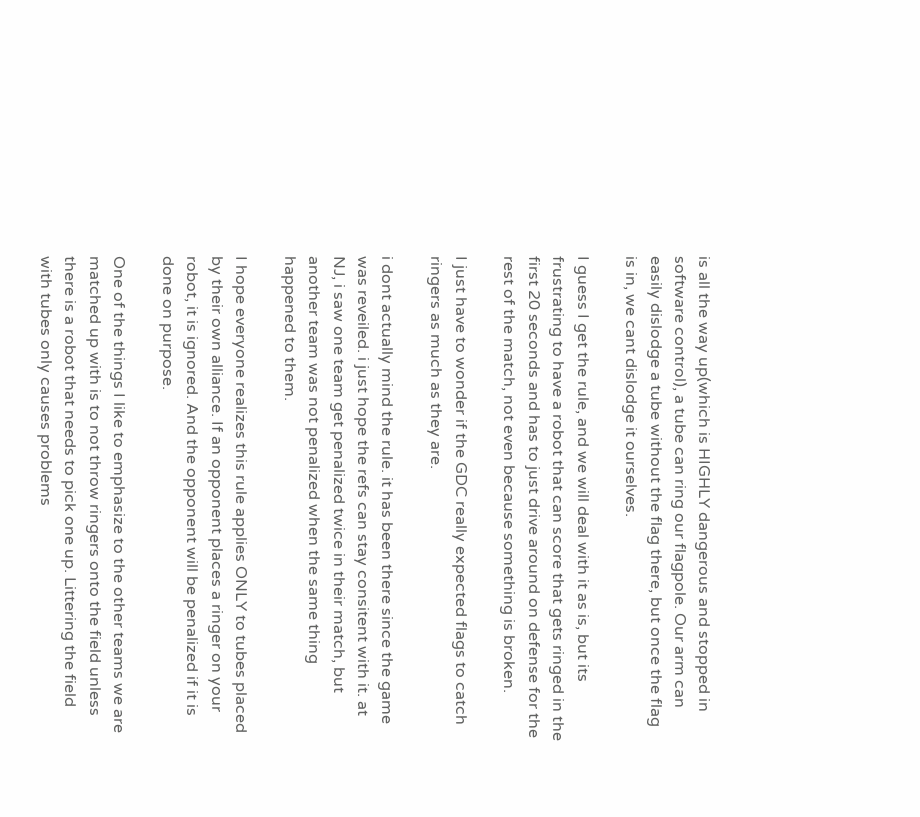is all the way up(which is HIGHLY dangerous and stopped in software control), a tube can ring our flagpole. Our arm can easily dislodge a tube without the flag there, but once the flag is in, we cant dislodge it ourselves.

I guess I get the rule, and we will deal with it as is, but its frustrating to have a robot that can score that gets ringed in the first 20 seconds and has to just drive around on defense for the rest of the match, not even because something is broken.

I just have to wonder if the GDC really expected flags to catch ringers as much as they are.

i dont actually mind the rule. it has been there since the game was reveiled. i just hope the refs can stay consitent with it. at NJ, i saw one team get penalized twice in their match, but another team was not penalized when the same thing happened to them.

I hope everyone realizes this rule applies ONLY to tubes placed by their own alliance. If an opponent places a ringer on your robot, it is ignored. And the opponent will be penalized if it is done on purpose.

One of the things I like to emphasize to the other teams we are matched up with is to not throw ringers onto the field unless there is a robot that needs to pick one up. Littering the field with tubes only causes problems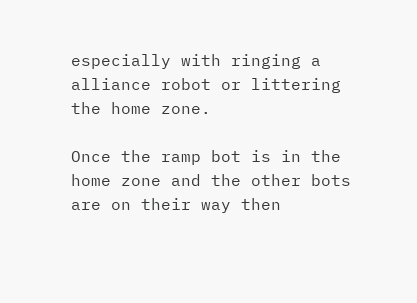especially with ringing a alliance robot or littering the home zone.

Once the ramp bot is in the home zone and the other bots are on their way then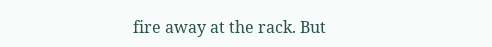fire away at the rack. But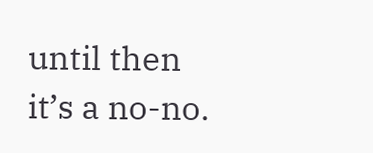until then it’s a no-no.